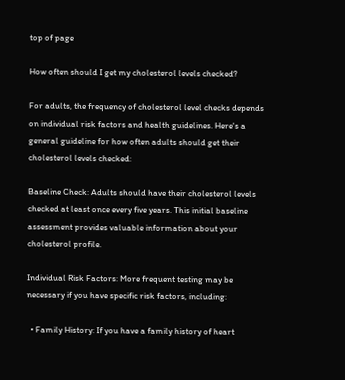top of page

How often should I get my cholesterol levels checked?

For adults, the frequency of cholesterol level checks depends on individual risk factors and health guidelines. Here's a general guideline for how often adults should get their cholesterol levels checked:

Baseline Check: Adults should have their cholesterol levels checked at least once every five years. This initial baseline assessment provides valuable information about your cholesterol profile.

Individual Risk Factors: More frequent testing may be necessary if you have specific risk factors, including:

  • Family History: If you have a family history of heart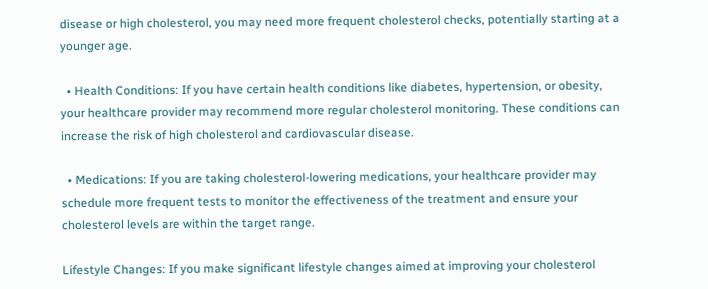disease or high cholesterol, you may need more frequent cholesterol checks, potentially starting at a younger age.

  • Health Conditions: If you have certain health conditions like diabetes, hypertension, or obesity, your healthcare provider may recommend more regular cholesterol monitoring. These conditions can increase the risk of high cholesterol and cardiovascular disease.

  • Medications: If you are taking cholesterol-lowering medications, your healthcare provider may schedule more frequent tests to monitor the effectiveness of the treatment and ensure your cholesterol levels are within the target range.

Lifestyle Changes: If you make significant lifestyle changes aimed at improving your cholesterol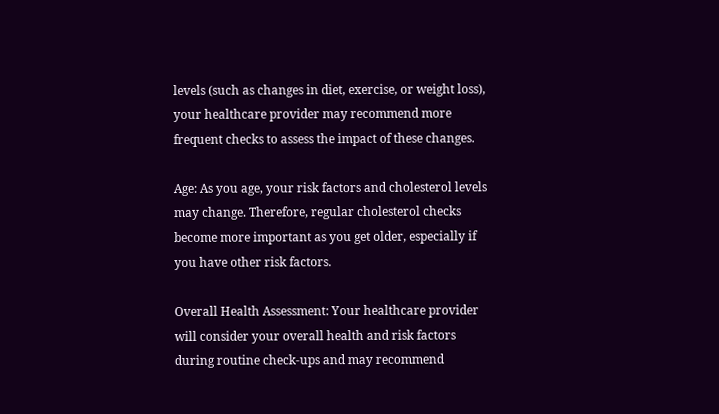levels (such as changes in diet, exercise, or weight loss), your healthcare provider may recommend more frequent checks to assess the impact of these changes.

Age: As you age, your risk factors and cholesterol levels may change. Therefore, regular cholesterol checks become more important as you get older, especially if you have other risk factors.

Overall Health Assessment: Your healthcare provider will consider your overall health and risk factors during routine check-ups and may recommend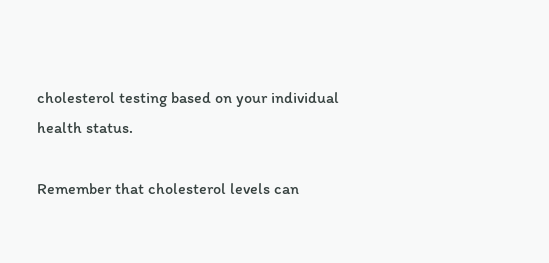cholesterol testing based on your individual health status.

Remember that cholesterol levels can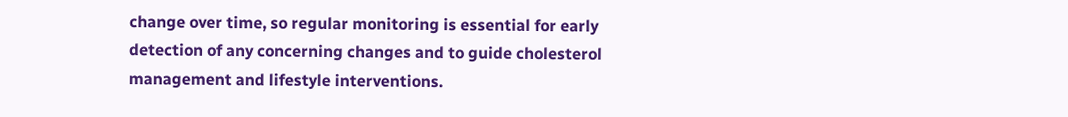change over time, so regular monitoring is essential for early detection of any concerning changes and to guide cholesterol management and lifestyle interventions.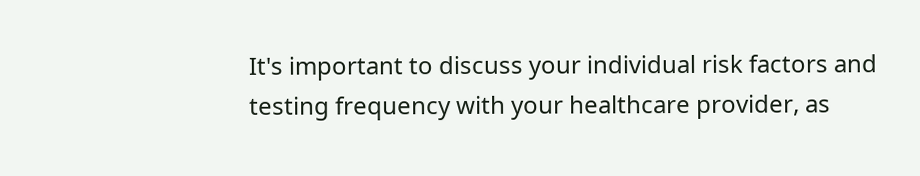It's important to discuss your individual risk factors and testing frequency with your healthcare provider, as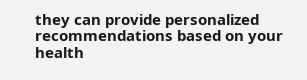they can provide personalized recommendations based on your health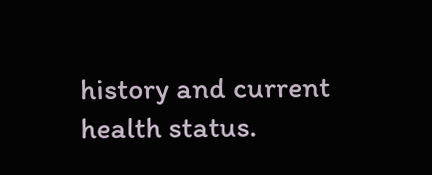history and current health status.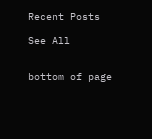Recent Posts

See All


bottom of page